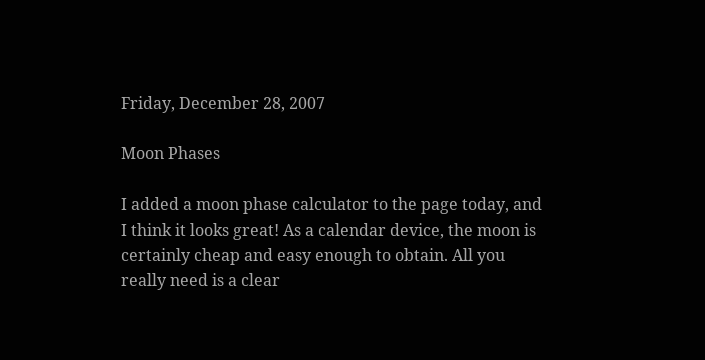Friday, December 28, 2007

Moon Phases

I added a moon phase calculator to the page today, and I think it looks great! As a calendar device, the moon is certainly cheap and easy enough to obtain. All you really need is a clear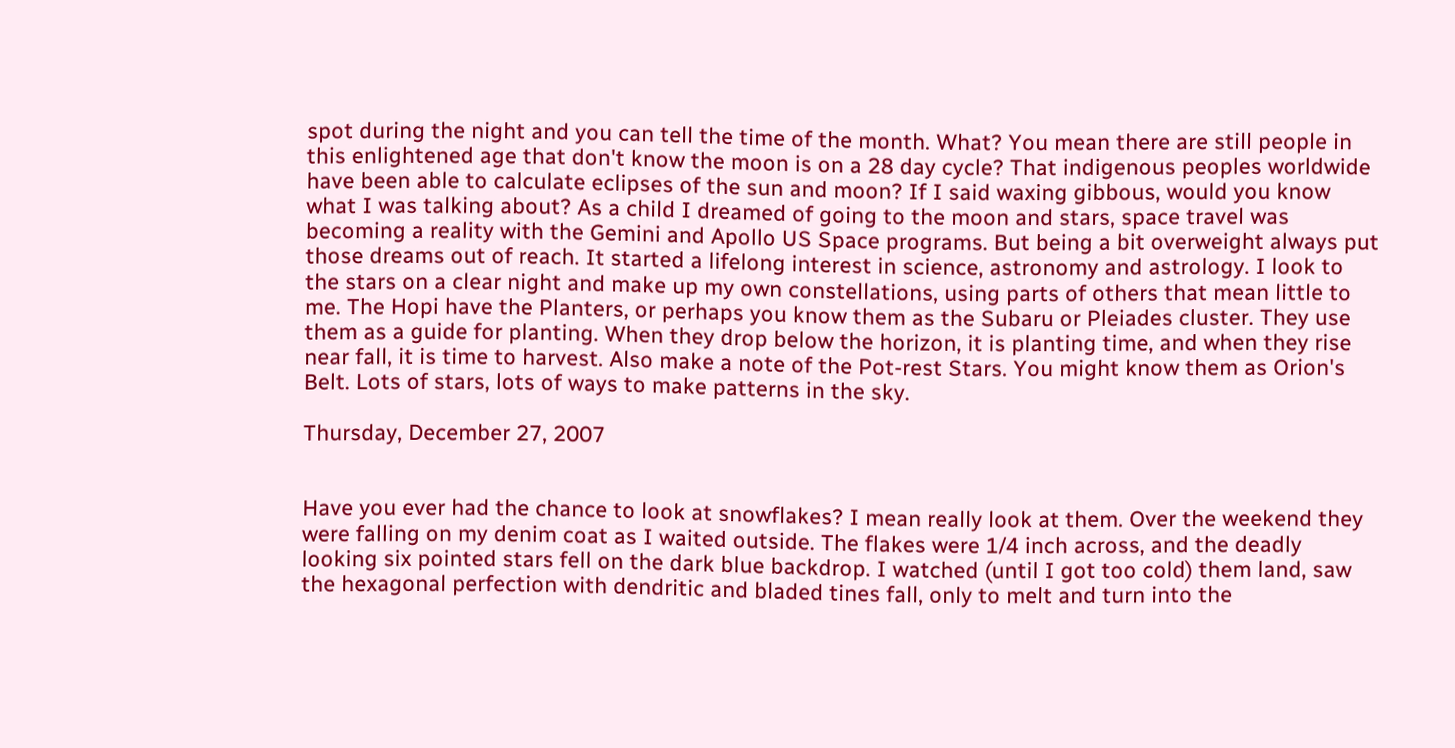spot during the night and you can tell the time of the month. What? You mean there are still people in this enlightened age that don't know the moon is on a 28 day cycle? That indigenous peoples worldwide have been able to calculate eclipses of the sun and moon? If I said waxing gibbous, would you know what I was talking about? As a child I dreamed of going to the moon and stars, space travel was becoming a reality with the Gemini and Apollo US Space programs. But being a bit overweight always put those dreams out of reach. It started a lifelong interest in science, astronomy and astrology. I look to the stars on a clear night and make up my own constellations, using parts of others that mean little to me. The Hopi have the Planters, or perhaps you know them as the Subaru or Pleiades cluster. They use them as a guide for planting. When they drop below the horizon, it is planting time, and when they rise near fall, it is time to harvest. Also make a note of the Pot-rest Stars. You might know them as Orion's Belt. Lots of stars, lots of ways to make patterns in the sky.

Thursday, December 27, 2007


Have you ever had the chance to look at snowflakes? I mean really look at them. Over the weekend they were falling on my denim coat as I waited outside. The flakes were 1/4 inch across, and the deadly looking six pointed stars fell on the dark blue backdrop. I watched (until I got too cold) them land, saw the hexagonal perfection with dendritic and bladed tines fall, only to melt and turn into the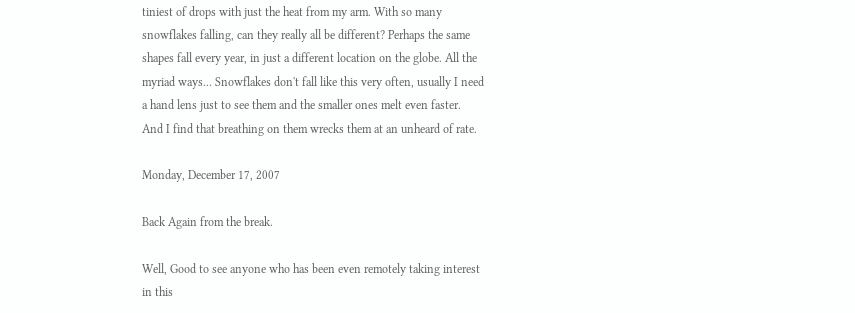tiniest of drops with just the heat from my arm. With so many snowflakes falling, can they really all be different? Perhaps the same shapes fall every year, in just a different location on the globe. All the myriad ways... Snowflakes don't fall like this very often, usually I need a hand lens just to see them and the smaller ones melt even faster. And I find that breathing on them wrecks them at an unheard of rate.

Monday, December 17, 2007

Back Again from the break.

Well, Good to see anyone who has been even remotely taking interest in this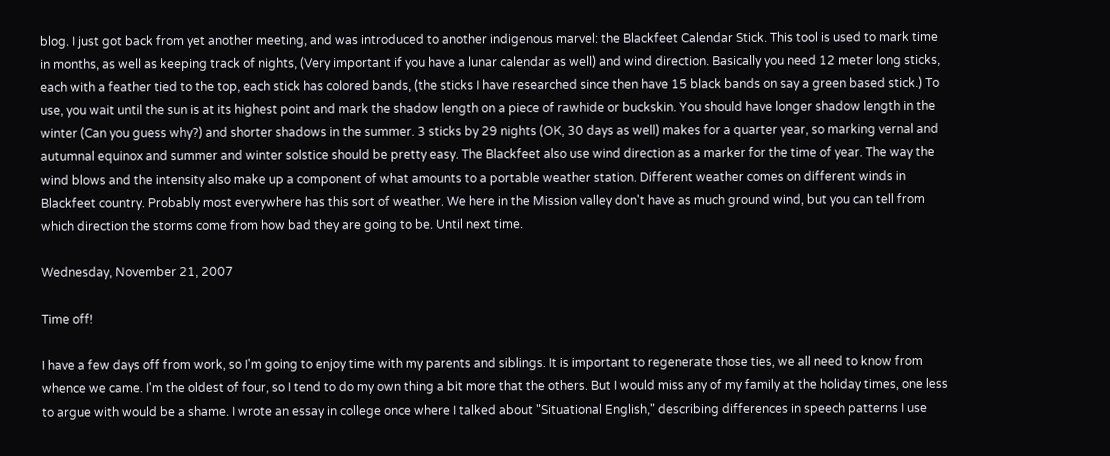blog. I just got back from yet another meeting, and was introduced to another indigenous marvel: the Blackfeet Calendar Stick. This tool is used to mark time in months, as well as keeping track of nights, (Very important if you have a lunar calendar as well) and wind direction. Basically you need 12 meter long sticks, each with a feather tied to the top, each stick has colored bands, (the sticks I have researched since then have 15 black bands on say a green based stick.) To use, you wait until the sun is at its highest point and mark the shadow length on a piece of rawhide or buckskin. You should have longer shadow length in the winter (Can you guess why?) and shorter shadows in the summer. 3 sticks by 29 nights (OK, 30 days as well) makes for a quarter year, so marking vernal and autumnal equinox and summer and winter solstice should be pretty easy. The Blackfeet also use wind direction as a marker for the time of year. The way the wind blows and the intensity also make up a component of what amounts to a portable weather station. Different weather comes on different winds in Blackfeet country. Probably most everywhere has this sort of weather. We here in the Mission valley don't have as much ground wind, but you can tell from which direction the storms come from how bad they are going to be. Until next time.

Wednesday, November 21, 2007

Time off!

I have a few days off from work, so I'm going to enjoy time with my parents and siblings. It is important to regenerate those ties, we all need to know from whence we came. I'm the oldest of four, so I tend to do my own thing a bit more that the others. But I would miss any of my family at the holiday times, one less to argue with would be a shame. I wrote an essay in college once where I talked about "Situational English," describing differences in speech patterns I use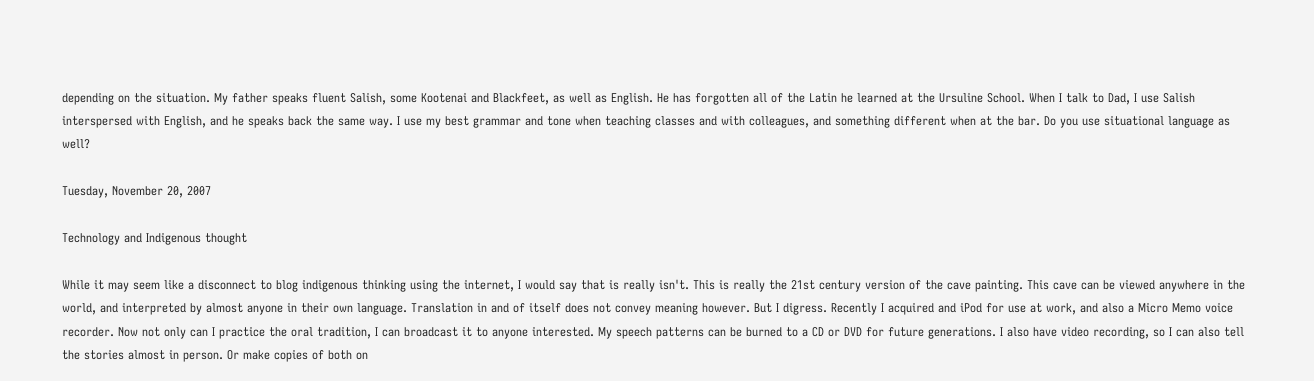depending on the situation. My father speaks fluent Salish, some Kootenai and Blackfeet, as well as English. He has forgotten all of the Latin he learned at the Ursuline School. When I talk to Dad, I use Salish interspersed with English, and he speaks back the same way. I use my best grammar and tone when teaching classes and with colleagues, and something different when at the bar. Do you use situational language as well?

Tuesday, November 20, 2007

Technology and Indigenous thought

While it may seem like a disconnect to blog indigenous thinking using the internet, I would say that is really isn't. This is really the 21st century version of the cave painting. This cave can be viewed anywhere in the world, and interpreted by almost anyone in their own language. Translation in and of itself does not convey meaning however. But I digress. Recently I acquired and iPod for use at work, and also a Micro Memo voice recorder. Now not only can I practice the oral tradition, I can broadcast it to anyone interested. My speech patterns can be burned to a CD or DVD for future generations. I also have video recording, so I can also tell the stories almost in person. Or make copies of both on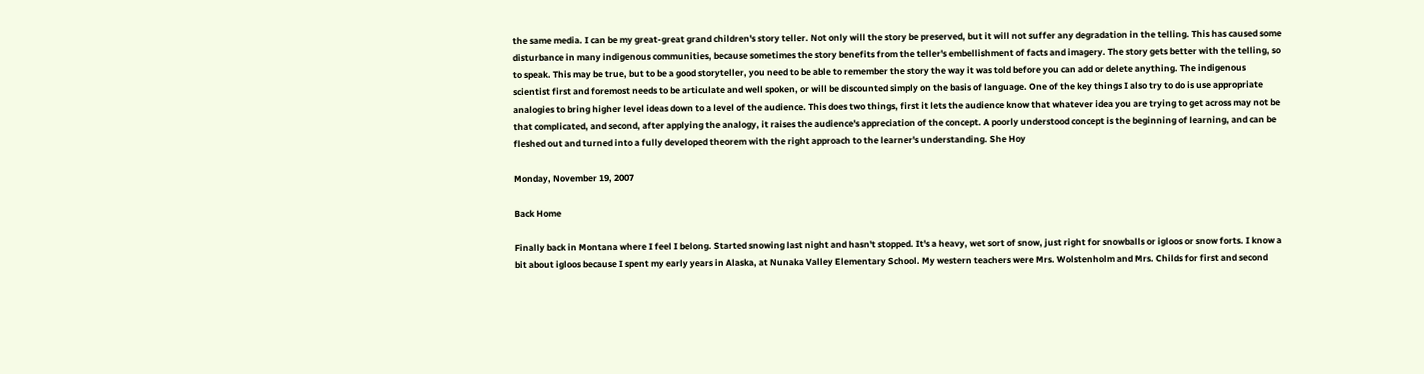the same media. I can be my great-great grand children's story teller. Not only will the story be preserved, but it will not suffer any degradation in the telling. This has caused some disturbance in many indigenous communities, because sometimes the story benefits from the teller's embellishment of facts and imagery. The story gets better with the telling, so to speak. This may be true, but to be a good storyteller, you need to be able to remember the story the way it was told before you can add or delete anything. The indigenous scientist first and foremost needs to be articulate and well spoken, or will be discounted simply on the basis of language. One of the key things I also try to do is use appropriate analogies to bring higher level ideas down to a level of the audience. This does two things, first it lets the audience know that whatever idea you are trying to get across may not be that complicated, and second, after applying the analogy, it raises the audience's appreciation of the concept. A poorly understood concept is the beginning of learning, and can be fleshed out and turned into a fully developed theorem with the right approach to the learner's understanding. She Hoy

Monday, November 19, 2007

Back Home

Finally back in Montana where I feel I belong. Started snowing last night and hasn't stopped. It's a heavy, wet sort of snow, just right for snowballs or igloos or snow forts. I know a bit about igloos because I spent my early years in Alaska, at Nunaka Valley Elementary School. My western teachers were Mrs. Wolstenholm and Mrs. Childs for first and second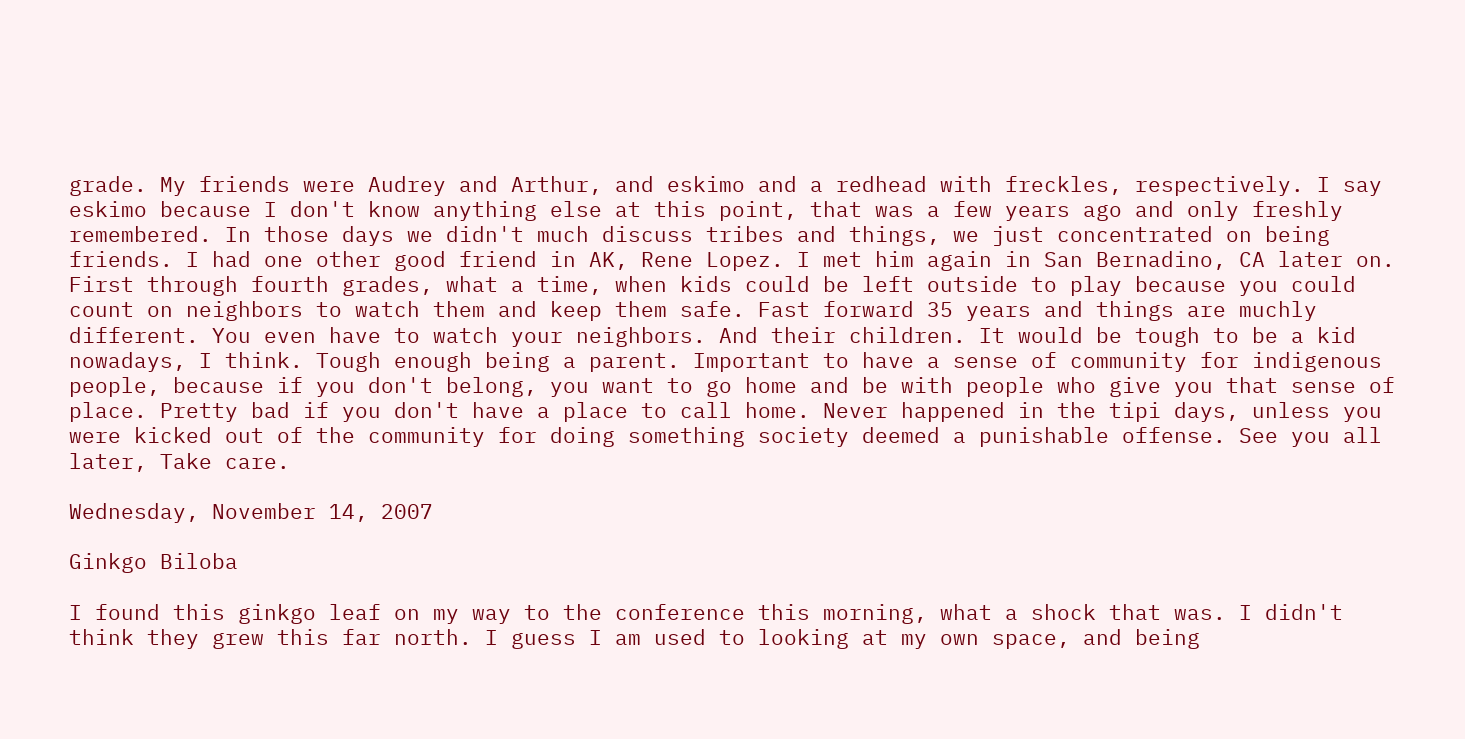grade. My friends were Audrey and Arthur, and eskimo and a redhead with freckles, respectively. I say eskimo because I don't know anything else at this point, that was a few years ago and only freshly remembered. In those days we didn't much discuss tribes and things, we just concentrated on being friends. I had one other good friend in AK, Rene Lopez. I met him again in San Bernadino, CA later on. First through fourth grades, what a time, when kids could be left outside to play because you could count on neighbors to watch them and keep them safe. Fast forward 35 years and things are muchly different. You even have to watch your neighbors. And their children. It would be tough to be a kid nowadays, I think. Tough enough being a parent. Important to have a sense of community for indigenous people, because if you don't belong, you want to go home and be with people who give you that sense of place. Pretty bad if you don't have a place to call home. Never happened in the tipi days, unless you were kicked out of the community for doing something society deemed a punishable offense. See you all later, Take care.

Wednesday, November 14, 2007

Ginkgo Biloba

I found this ginkgo leaf on my way to the conference this morning, what a shock that was. I didn't think they grew this far north. I guess I am used to looking at my own space, and being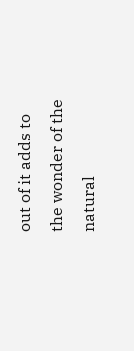out of it adds to the wonder of the natural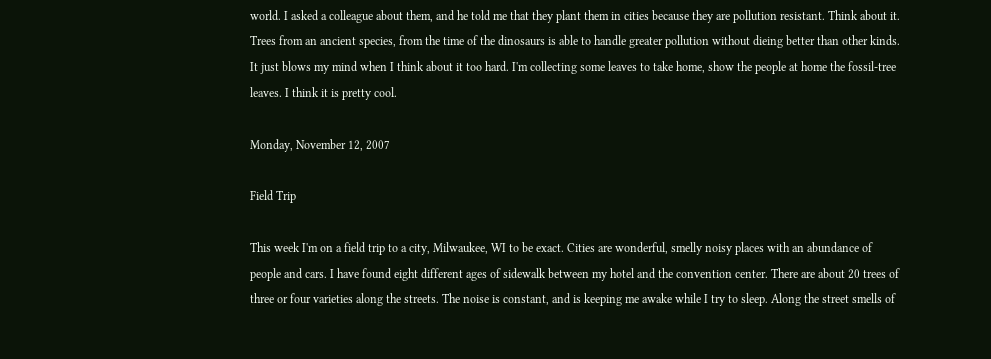world. I asked a colleague about them, and he told me that they plant them in cities because they are pollution resistant. Think about it. Trees from an ancient species, from the time of the dinosaurs is able to handle greater pollution without dieing better than other kinds. It just blows my mind when I think about it too hard. I'm collecting some leaves to take home, show the people at home the fossil-tree leaves. I think it is pretty cool.

Monday, November 12, 2007

Field Trip

This week I'm on a field trip to a city, Milwaukee, WI to be exact. Cities are wonderful, smelly noisy places with an abundance of people and cars. I have found eight different ages of sidewalk between my hotel and the convention center. There are about 20 trees of three or four varieties along the streets. The noise is constant, and is keeping me awake while I try to sleep. Along the street smells of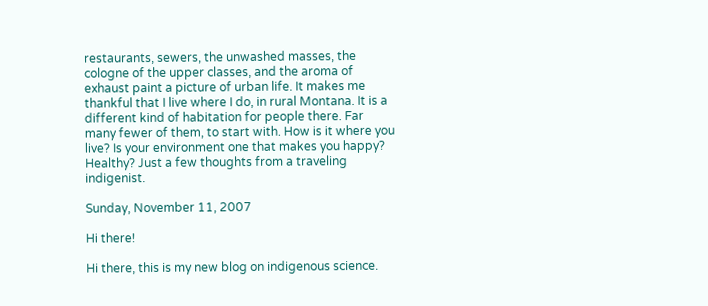restaurants, sewers, the unwashed masses, the cologne of the upper classes, and the aroma of exhaust paint a picture of urban life. It makes me thankful that I live where I do, in rural Montana. It is a different kind of habitation for people there. Far many fewer of them, to start with. How is it where you live? Is your environment one that makes you happy? Healthy? Just a few thoughts from a traveling indigenist.

Sunday, November 11, 2007

Hi there!

Hi there, this is my new blog on indigenous science.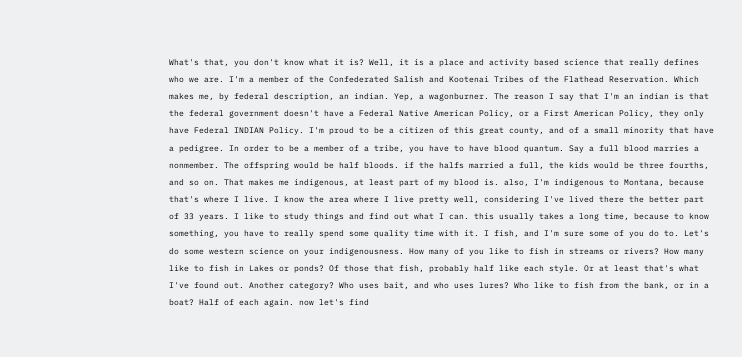What's that, you don't know what it is? Well, it is a place and activity based science that really defines who we are. I'm a member of the Confederated Salish and Kootenai Tribes of the Flathead Reservation. Which makes me, by federal description, an indian. Yep, a wagonburner. The reason I say that I'm an indian is that the federal government doesn't have a Federal Native American Policy, or a First American Policy, they only have Federal INDIAN Policy. I'm proud to be a citizen of this great county, and of a small minority that have a pedigree. In order to be a member of a tribe, you have to have blood quantum. Say a full blood marries a nonmember. The offspring would be half bloods. if the halfs married a full, the kids would be three fourths, and so on. That makes me indigenous, at least part of my blood is. also, I'm indigenous to Montana, because that's where I live. I know the area where I live pretty well, considering I've lived there the better part of 33 years. I like to study things and find out what I can. this usually takes a long time, because to know something, you have to really spend some quality time with it. I fish, and I'm sure some of you do to. Let's do some western science on your indigenousness. How many of you like to fish in streams or rivers? How many like to fish in Lakes or ponds? Of those that fish, probably half like each style. Or at least that's what I've found out. Another category? Who uses bait, and who uses lures? Who like to fish from the bank, or in a boat? Half of each again. now let's find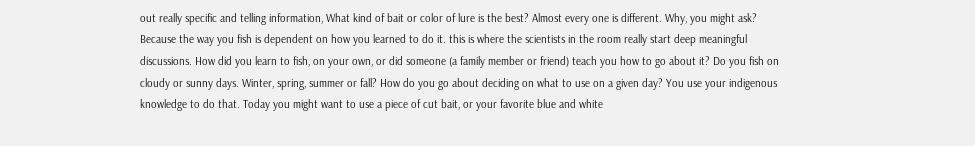out really specific and telling information, What kind of bait or color of lure is the best? Almost every one is different. Why, you might ask? Because the way you fish is dependent on how you learned to do it. this is where the scientists in the room really start deep meaningful discussions. How did you learn to fish, on your own, or did someone (a family member or friend) teach you how to go about it? Do you fish on cloudy or sunny days. Winter, spring, summer or fall? How do you go about deciding on what to use on a given day? You use your indigenous knowledge to do that. Today you might want to use a piece of cut bait, or your favorite blue and white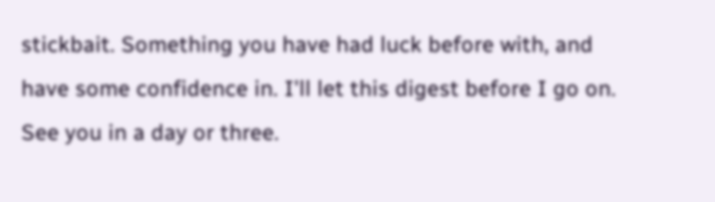stickbait. Something you have had luck before with, and have some confidence in. I'll let this digest before I go on. See you in a day or three.